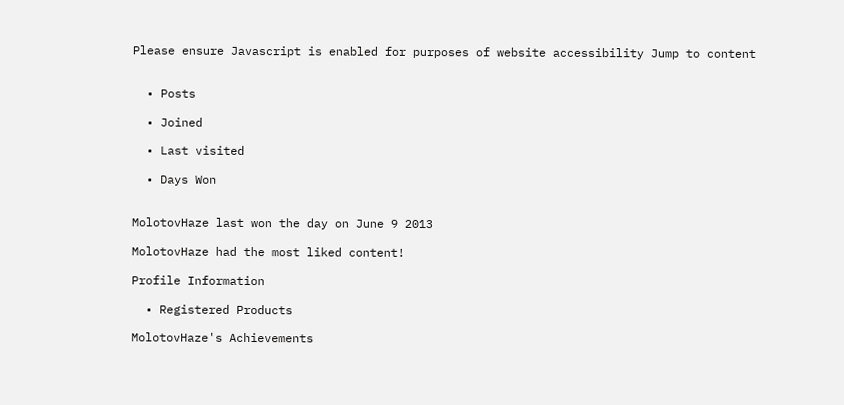Please ensure Javascript is enabled for purposes of website accessibility Jump to content


  • Posts

  • Joined

  • Last visited

  • Days Won


MolotovHaze last won the day on June 9 2013

MolotovHaze had the most liked content!

Profile Information

  • Registered Products

MolotovHaze's Achievements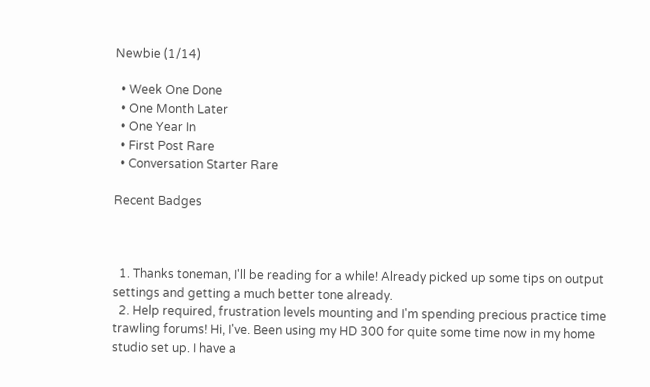Newbie (1/14)

  • Week One Done
  • One Month Later
  • One Year In
  • First Post Rare
  • Conversation Starter Rare

Recent Badges



  1. Thanks toneman, I'll be reading for a while! Already picked up some tips on output settings and getting a much better tone already.
  2. Help required, frustration levels mounting and I'm spending precious practice time trawling forums! Hi, I've. Been using my HD 300 for quite some time now in my home studio set up. I have a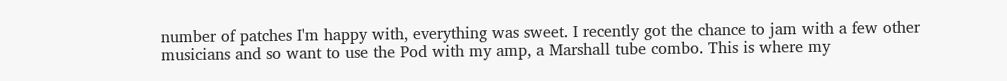number of patches I'm happy with, everything was sweet. I recently got the chance to jam with a few other musicians and so want to use the Pod with my amp, a Marshall tube combo. This is where my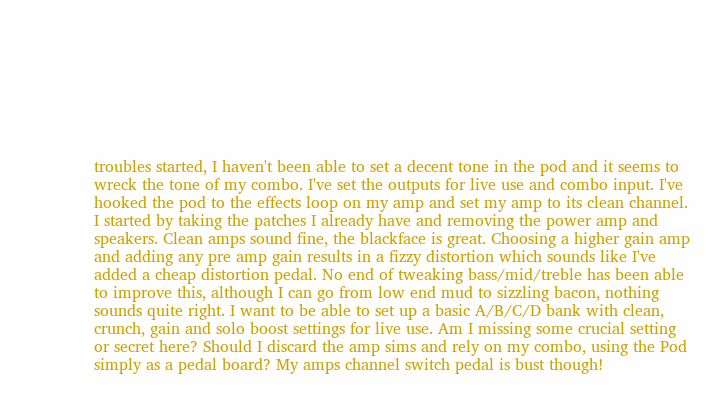troubles started, I haven't been able to set a decent tone in the pod and it seems to wreck the tone of my combo. I've set the outputs for live use and combo input. I've hooked the pod to the effects loop on my amp and set my amp to its clean channel. I started by taking the patches I already have and removing the power amp and speakers. Clean amps sound fine, the blackface is great. Choosing a higher gain amp and adding any pre amp gain results in a fizzy distortion which sounds like I've added a cheap distortion pedal. No end of tweaking bass/mid/treble has been able to improve this, although I can go from low end mud to sizzling bacon, nothing sounds quite right. I want to be able to set up a basic A/B/C/D bank with clean, crunch, gain and solo boost settings for live use. Am I missing some crucial setting or secret here? Should I discard the amp sims and rely on my combo, using the Pod simply as a pedal board? My amps channel switch pedal is bust though!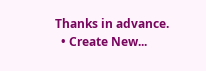Thanks in advance.
  • Create New...